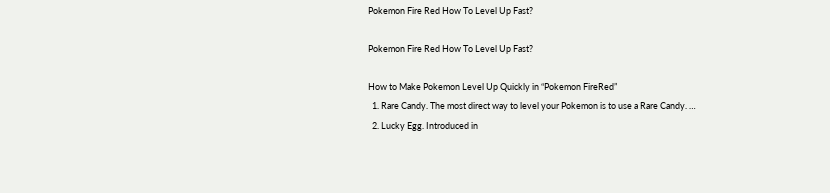Pokemon Fire Red How To Level Up Fast?

Pokemon Fire Red How To Level Up Fast?

How to Make Pokemon Level Up Quickly in “Pokemon FireRed”
  1. Rare Candy. The most direct way to level your Pokemon is to use a Rare Candy. …
  2. Lucky Egg. Introduced in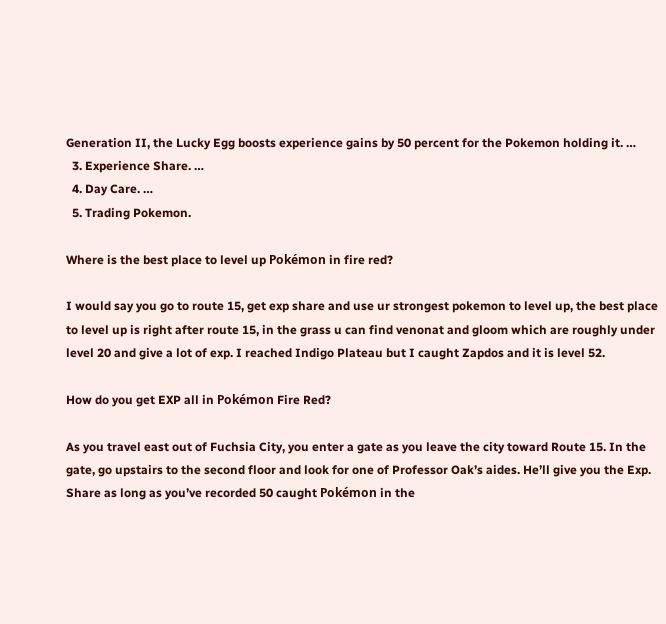Generation II, the Lucky Egg boosts experience gains by 50 percent for the Pokemon holding it. …
  3. Experience Share. …
  4. Day Care. …
  5. Trading Pokemon.

Where is the best place to level up Pokémon in fire red?

I would say you go to route 15, get exp share and use ur strongest pokemon to level up, the best place to level up is right after route 15, in the grass u can find venonat and gloom which are roughly under level 20 and give a lot of exp. I reached Indigo Plateau but I caught Zapdos and it is level 52.

How do you get EXP all in Pokémon Fire Red?

As you travel east out of Fuchsia City, you enter a gate as you leave the city toward Route 15. In the gate, go upstairs to the second floor and look for one of Professor Oak’s aides. He’ll give you the Exp. Share as long as you’ve recorded 50 caught Pokémon in the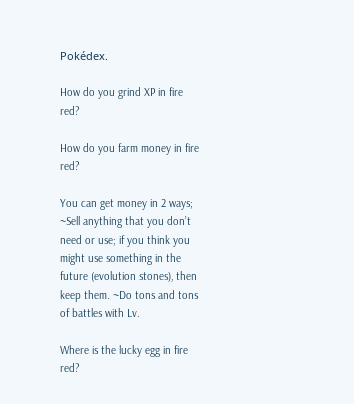Pokédex.

How do you grind XP in fire red?

How do you farm money in fire red?

You can get money in 2 ways; ~Sell anything that you don’t need or use; if you think you might use something in the future (evolution stones), then keep them. ~Do tons and tons of battles with Lv.

Where is the lucky egg in fire red?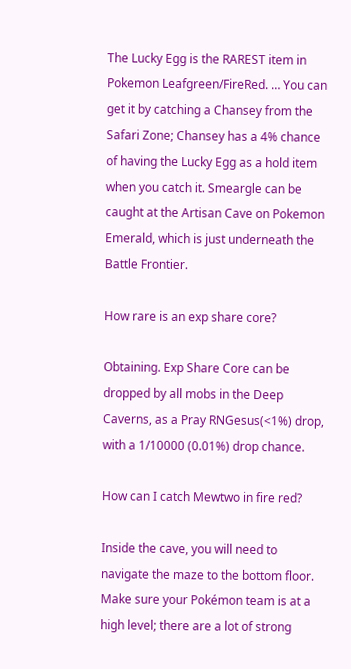The Lucky Egg is the RAREST item in Pokemon Leafgreen/FireRed. … You can get it by catching a Chansey from the Safari Zone; Chansey has a 4% chance of having the Lucky Egg as a hold item when you catch it. Smeargle can be caught at the Artisan Cave on Pokemon Emerald, which is just underneath the Battle Frontier.

How rare is an exp share core?

Obtaining. Exp Share Core can be dropped by all mobs in the Deep Caverns, as a Pray RNGesus(<1%) drop, with a 1/10000 (0.01%) drop chance.

How can I catch Mewtwo in fire red?

Inside the cave, you will need to navigate the maze to the bottom floor. Make sure your Pokémon team is at a high level; there are a lot of strong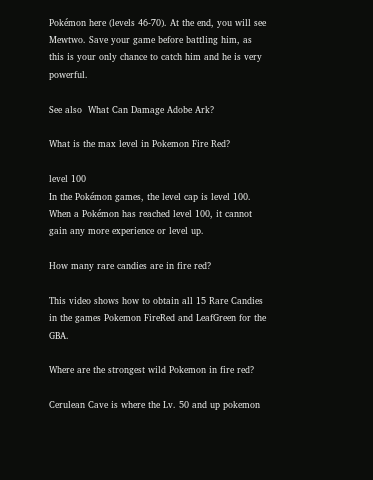Pokémon here (levels 46-70). At the end, you will see Mewtwo. Save your game before battling him, as this is your only chance to catch him and he is very powerful.

See also  What Can Damage Adobe Ark?

What is the max level in Pokemon Fire Red?

level 100
In the Pokémon games, the level cap is level 100. When a Pokémon has reached level 100, it cannot gain any more experience or level up.

How many rare candies are in fire red?

This video shows how to obtain all 15 Rare Candies in the games Pokemon FireRed and LeafGreen for the GBA.

Where are the strongest wild Pokemon in fire red?

Cerulean Cave is where the Lv. 50 and up pokemon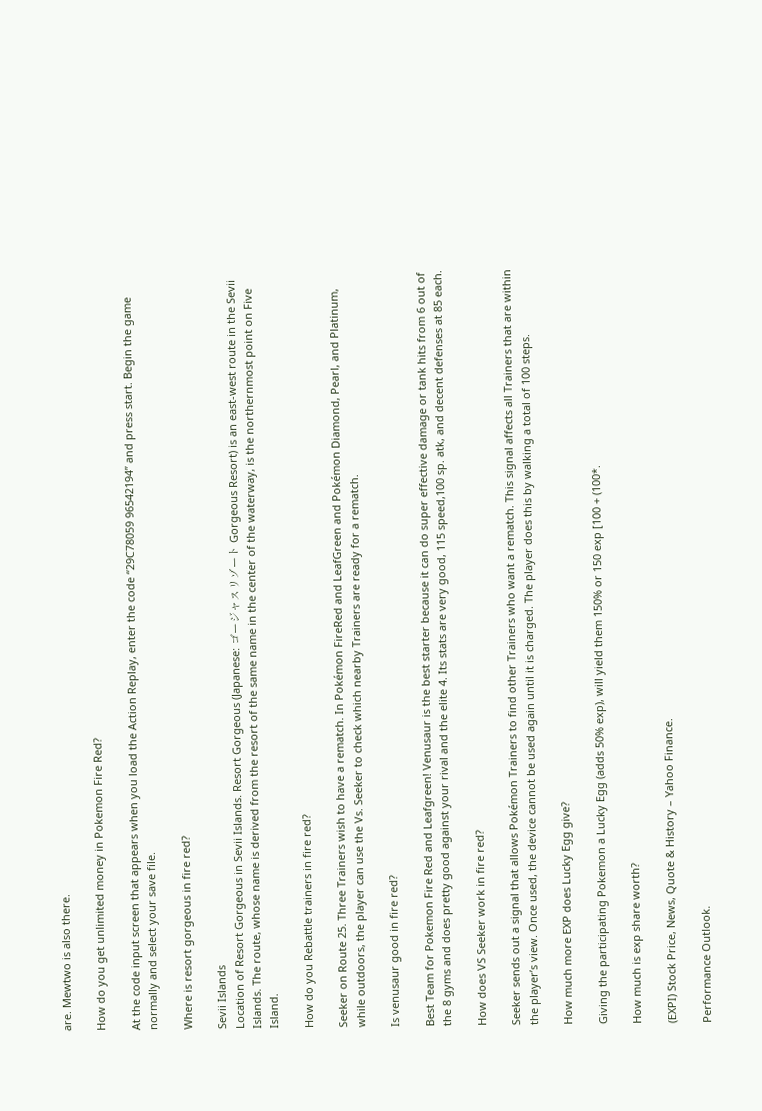are. Mewtwo is also there.

How do you get unlimited money in Pokemon Fire Red?

At the code input screen that appears when you load the Action Replay, enter the code “29C78059 96542194” and press start. Begin the game normally and select your save file.

Where is resort gorgeous in fire red?

Sevii Islands
Location of Resort Gorgeous in Sevii Islands. Resort Gorgeous (Japanese: ゴージャスリゾート Gorgeous Resort) is an east-west route in the Sevii Islands. The route, whose name is derived from the resort of the same name in the center of the waterway, is the northernmost point on Five Island.

How do you Rebattle trainers in fire red?

Seeker on Route 25. Three Trainers wish to have a rematch. In Pokémon FireRed and LeafGreen and Pokémon Diamond, Pearl, and Platinum, while outdoors, the player can use the Vs. Seeker to check which nearby Trainers are ready for a rematch.

Is venusaur good in fire red?

Best Team for Pokemon Fire Red and Leafgreen! Venusaur is the best starter because it can do super effective damage or tank hits from 6 out of the 8 gyms and does pretty good against your rival and the elite 4. Its stats are very good, 115 speed,100 sp. atk, and decent defenses at 85 each.

How does VS Seeker work in fire red?

Seeker sends out a signal that allows Pokémon Trainers to find other Trainers who want a rematch. This signal affects all Trainers that are within the player’s view. Once used, the device cannot be used again until it is charged. The player does this by walking a total of 100 steps.

How much more EXP does Lucky Egg give?

Giving the participating Pokemon a Lucky Egg (adds 50% exp), will yield them 150% or 150 exp [100 + (100*.

How much is exp share worth?

(EXPI) Stock Price, News, Quote & History – Yahoo Finance.

Performance Outlook.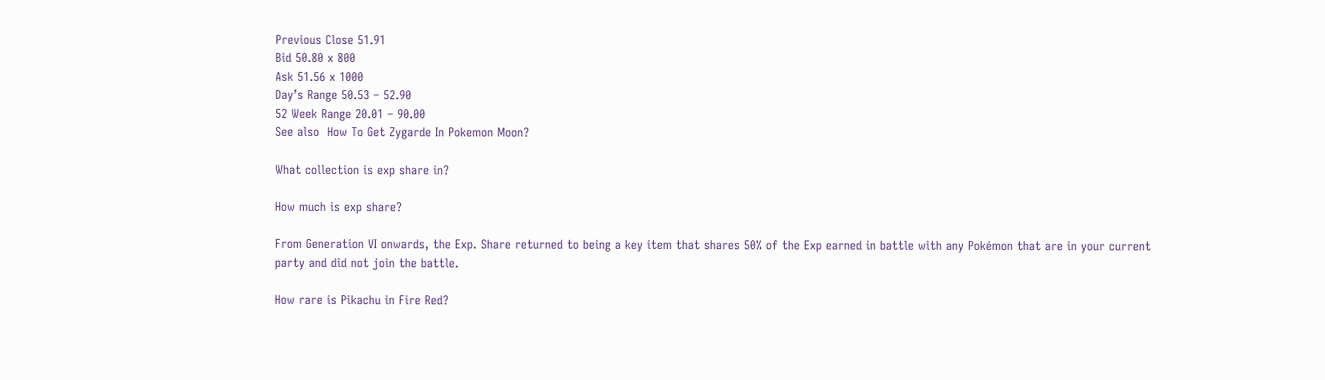Previous Close 51.91
Bid 50.80 x 800
Ask 51.56 x 1000
Day’s Range 50.53 – 52.90
52 Week Range 20.01 – 90.00
See also  How To Get Zygarde In Pokemon Moon?

What collection is exp share in?

How much is exp share?

From Generation VI onwards, the Exp. Share returned to being a key item that shares 50% of the Exp earned in battle with any Pokémon that are in your current party and did not join the battle.

How rare is Pikachu in Fire Red?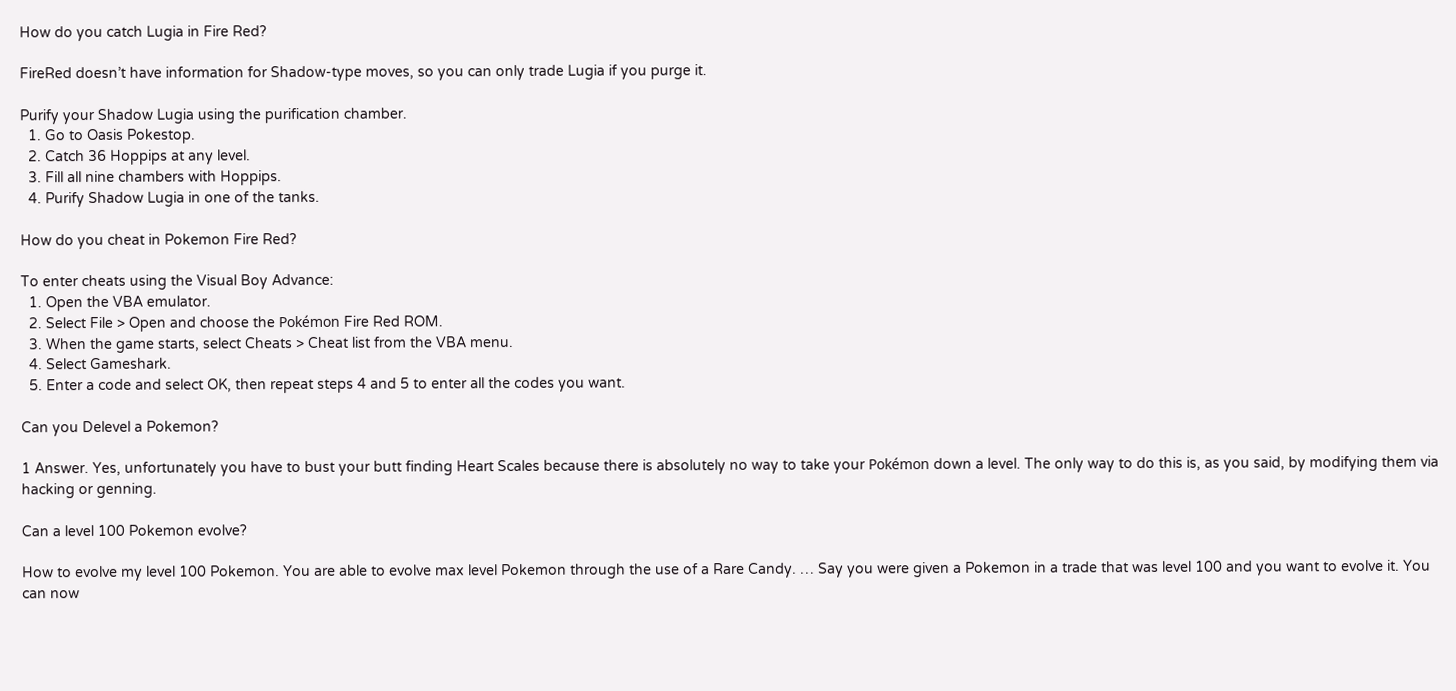How do you catch Lugia in Fire Red?

FireRed doesn’t have information for Shadow-type moves, so you can only trade Lugia if you purge it.

Purify your Shadow Lugia using the purification chamber.
  1. Go to Oasis Pokestop.
  2. Catch 36 Hoppips at any level.
  3. Fill all nine chambers with Hoppips.
  4. Purify Shadow Lugia in one of the tanks.

How do you cheat in Pokemon Fire Red?

To enter cheats using the Visual Boy Advance:
  1. Open the VBA emulator.
  2. Select File > Open and choose the Pokémon Fire Red ROM.
  3. When the game starts, select Cheats > Cheat list from the VBA menu.
  4. Select Gameshark.
  5. Enter a code and select OK, then repeat steps 4 and 5 to enter all the codes you want.

Can you Delevel a Pokemon?

1 Answer. Yes, unfortunately you have to bust your butt finding Heart Scales because there is absolutely no way to take your Pokémon down a level. The only way to do this is, as you said, by modifying them via hacking or genning.

Can a level 100 Pokemon evolve?

How to evolve my level 100 Pokemon. You are able to evolve max level Pokemon through the use of a Rare Candy. … Say you were given a Pokemon in a trade that was level 100 and you want to evolve it. You can now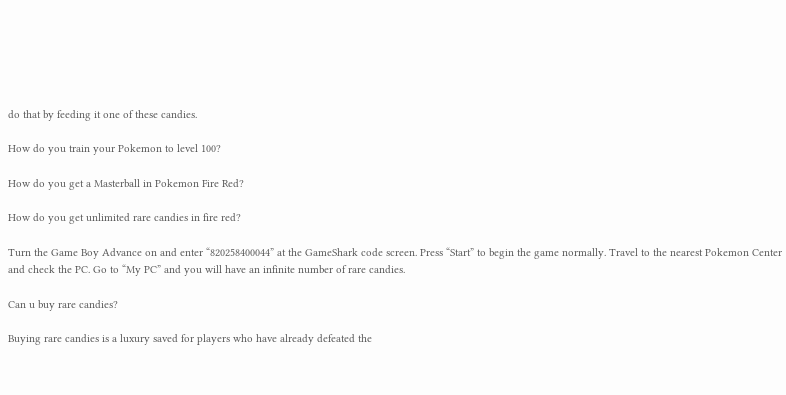do that by feeding it one of these candies.

How do you train your Pokemon to level 100?

How do you get a Masterball in Pokemon Fire Red?

How do you get unlimited rare candies in fire red?

Turn the Game Boy Advance on and enter “820258400044” at the GameShark code screen. Press “Start” to begin the game normally. Travel to the nearest Pokemon Center and check the PC. Go to “My PC” and you will have an infinite number of rare candies.

Can u buy rare candies?

Buying rare candies is a luxury saved for players who have already defeated the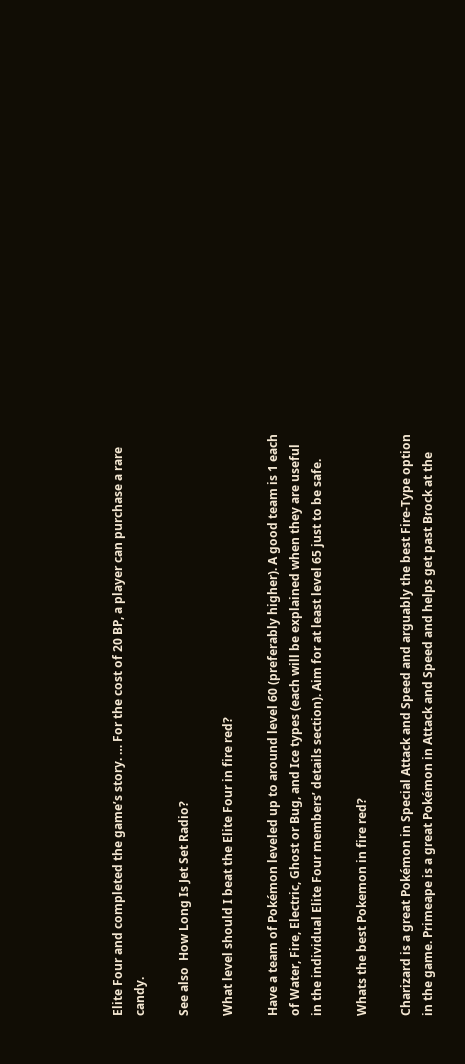Elite Four and completed the game’s story. … For the cost of 20 BP, a player can purchase a rare candy.

See also  How Long Is Jet Set Radio?

What level should I beat the Elite Four in fire red?

Have a team of Pokémon leveled up to around level 60 (preferably higher). A good team is 1 each of Water, Fire, Electric, Ghost or Bug, and Ice types (each will be explained when they are useful in the individual Elite Four members’ details section). Aim for at least level 65 just to be safe.

Whats the best Pokemon in fire red?

Charizard is a great Pokémon in Special Attack and Speed and arguably the best Fire-Type option in the game. Primeape is a great Pokémon in Attack and Speed and helps get past Brock at the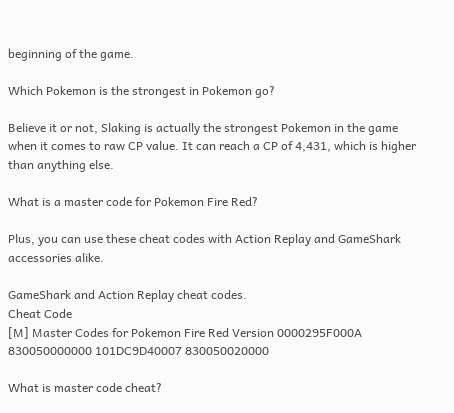beginning of the game.

Which Pokemon is the strongest in Pokemon go?

Believe it or not, Slaking is actually the strongest Pokemon in the game when it comes to raw CP value. It can reach a CP of 4,431, which is higher than anything else.

What is a master code for Pokemon Fire Red?

Plus, you can use these cheat codes with Action Replay and GameShark accessories alike.

GameShark and Action Replay cheat codes.
Cheat Code
[M] Master Codes for Pokemon Fire Red Version 0000295F000A 830050000000 101DC9D40007 830050020000

What is master code cheat?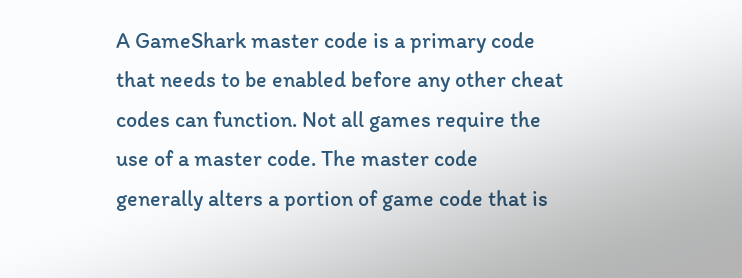A GameShark master code is a primary code that needs to be enabled before any other cheat codes can function. Not all games require the use of a master code. The master code generally alters a portion of game code that is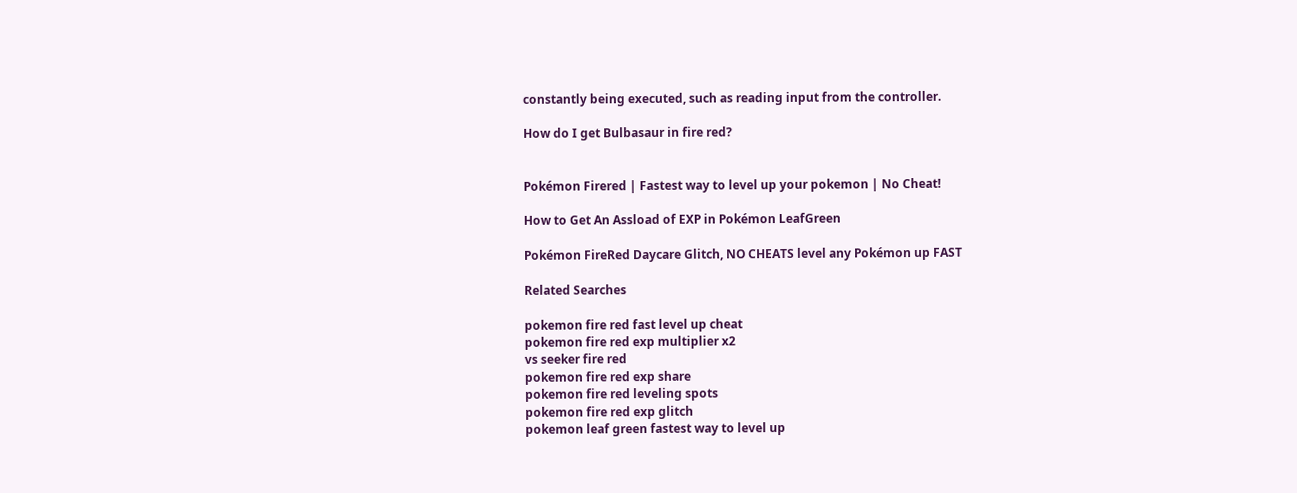constantly being executed, such as reading input from the controller.

How do I get Bulbasaur in fire red?


Pokémon Firered | Fastest way to level up your pokemon | No Cheat!

How to Get An Assload of EXP in Pokémon LeafGreen

Pokémon FireRed Daycare Glitch, NO CHEATS level any Pokémon up FAST

Related Searches

pokemon fire red fast level up cheat
pokemon fire red exp multiplier x2
vs seeker fire red
pokemon fire red exp share
pokemon fire red leveling spots
pokemon fire red exp glitch
pokemon leaf green fastest way to level up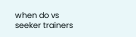when do vs seeker trainers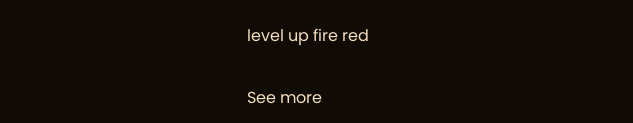level up fire red

See more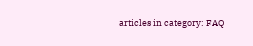articles in category: FAQ